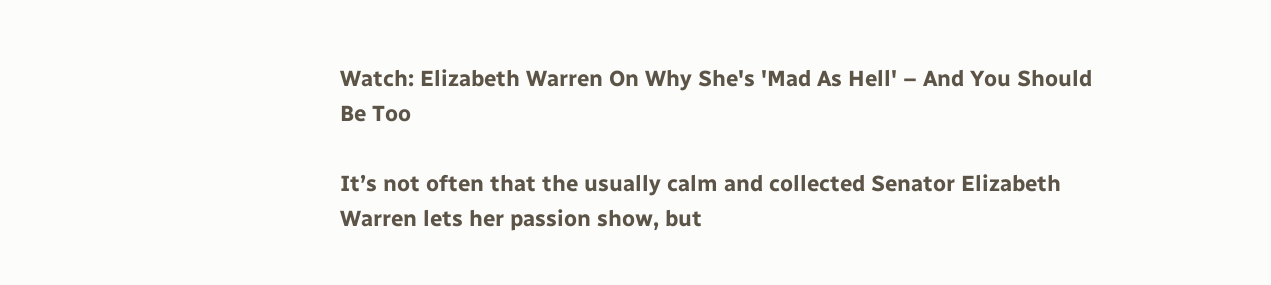Watch: Elizabeth Warren On Why She's 'Mad As Hell' – And You Should Be Too

It’s not often that the usually calm and collected Senator Elizabeth Warren lets her passion show, but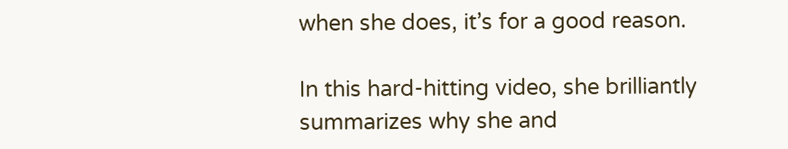when she does, it’s for a good reason.

In this hard-hitting video, she brilliantly summarizes why she and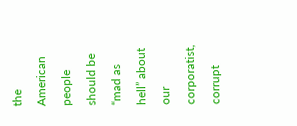the American people should be “mad as hell” about our corporatist, corrupt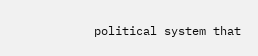political system that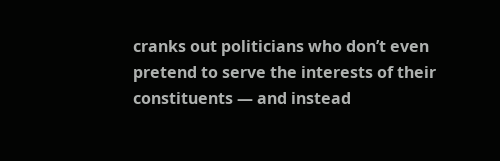cranks out politicians who don’t even pretend to serve the interests of their constituents — and instead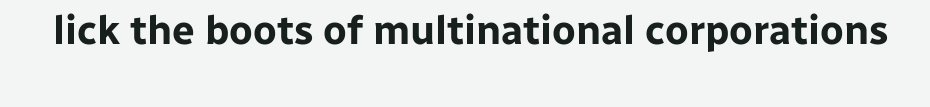lick the boots of multinational corporations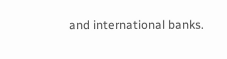and international banks.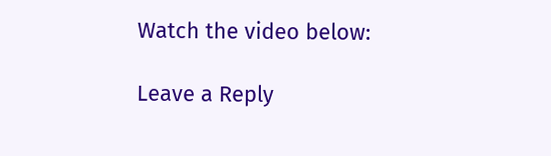Watch the video below:

Leave a Reply